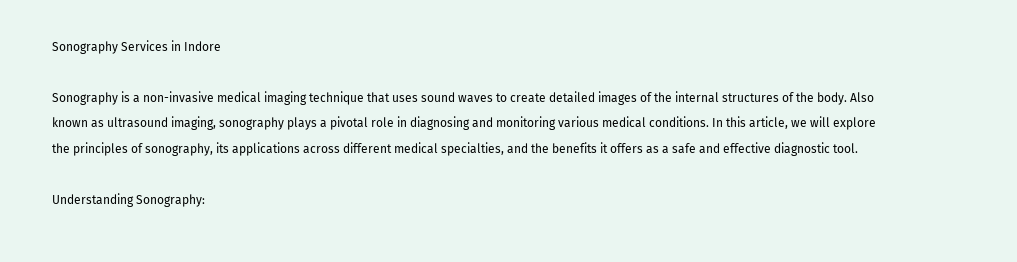Sonography Services in Indore

Sonography is a non-invasive medical imaging technique that uses sound waves to create detailed images of the internal structures of the body. Also known as ultrasound imaging, sonography plays a pivotal role in diagnosing and monitoring various medical conditions. In this article, we will explore the principles of sonography, its applications across different medical specialties, and the benefits it offers as a safe and effective diagnostic tool.

Understanding Sonography: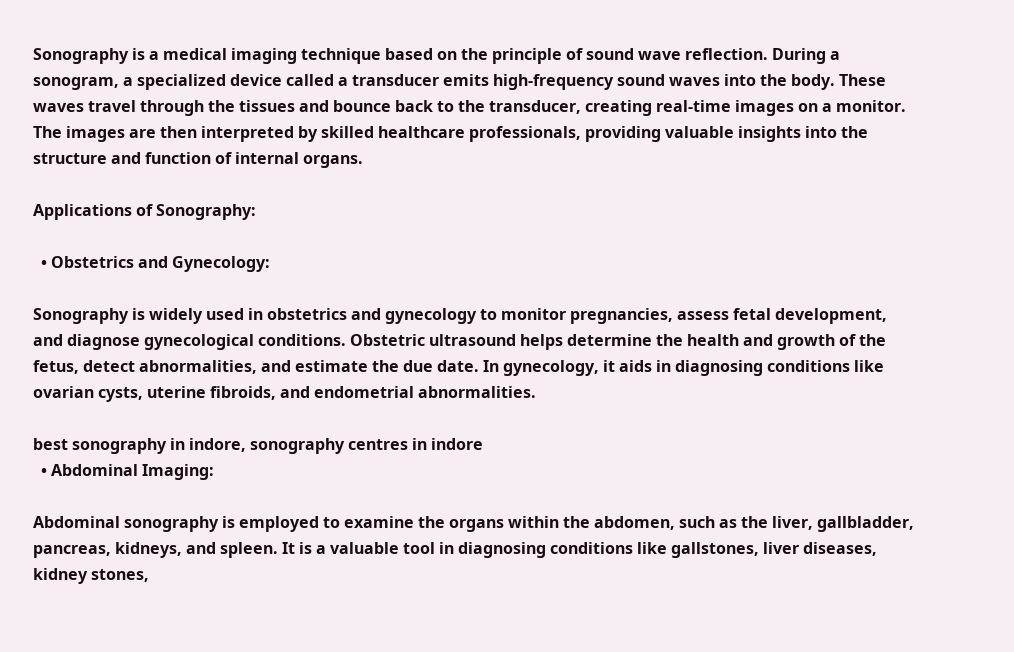Sonography is a medical imaging technique based on the principle of sound wave reflection. During a sonogram, a specialized device called a transducer emits high-frequency sound waves into the body. These waves travel through the tissues and bounce back to the transducer, creating real-time images on a monitor. The images are then interpreted by skilled healthcare professionals, providing valuable insights into the structure and function of internal organs.

Applications of Sonography:

  • Obstetrics and Gynecology:

Sonography is widely used in obstetrics and gynecology to monitor pregnancies, assess fetal development, and diagnose gynecological conditions. Obstetric ultrasound helps determine the health and growth of the fetus, detect abnormalities, and estimate the due date. In gynecology, it aids in diagnosing conditions like ovarian cysts, uterine fibroids, and endometrial abnormalities.

best sonography in indore, sonography centres in indore
  • Abdominal Imaging:

Abdominal sonography is employed to examine the organs within the abdomen, such as the liver, gallbladder, pancreas, kidneys, and spleen. It is a valuable tool in diagnosing conditions like gallstones, liver diseases, kidney stones,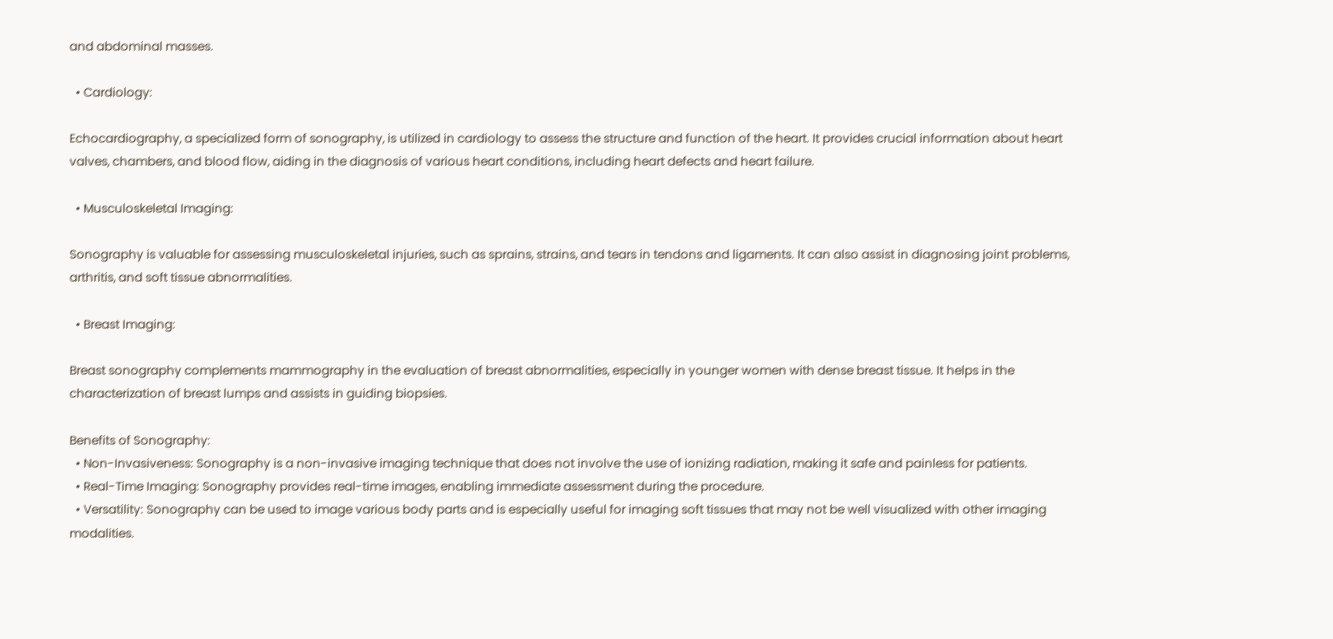and abdominal masses.

  • Cardiology:

Echocardiography, a specialized form of sonography, is utilized in cardiology to assess the structure and function of the heart. It provides crucial information about heart valves, chambers, and blood flow, aiding in the diagnosis of various heart conditions, including heart defects and heart failure.

  • Musculoskeletal Imaging:

Sonography is valuable for assessing musculoskeletal injuries, such as sprains, strains, and tears in tendons and ligaments. It can also assist in diagnosing joint problems, arthritis, and soft tissue abnormalities.

  • Breast Imaging:

Breast sonography complements mammography in the evaluation of breast abnormalities, especially in younger women with dense breast tissue. It helps in the characterization of breast lumps and assists in guiding biopsies.

Benefits of Sonography:
  • Non-Invasiveness: Sonography is a non-invasive imaging technique that does not involve the use of ionizing radiation, making it safe and painless for patients.
  • Real-Time Imaging: Sonography provides real-time images, enabling immediate assessment during the procedure.
  • Versatility: Sonography can be used to image various body parts and is especially useful for imaging soft tissues that may not be well visualized with other imaging modalities.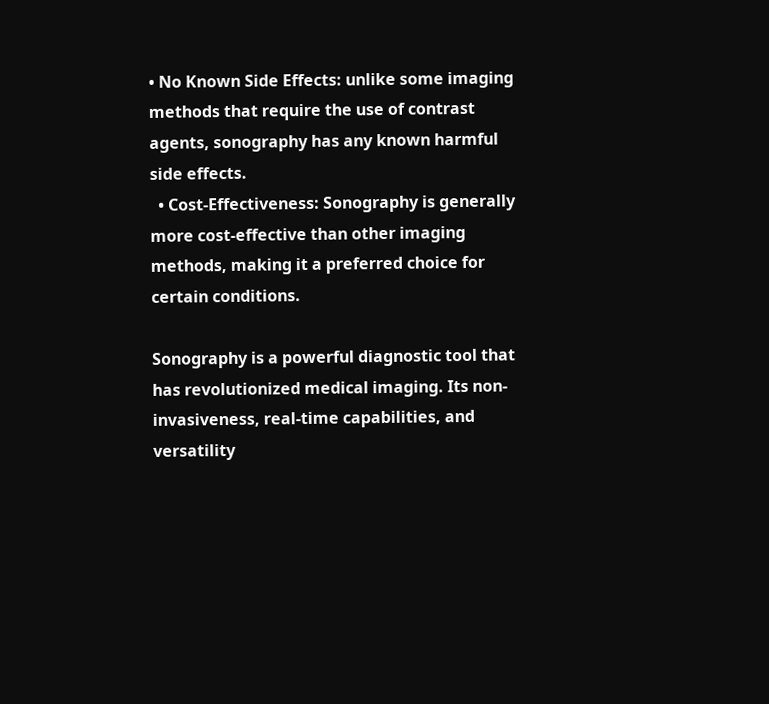• No Known Side Effects: unlike some imaging methods that require the use of contrast agents, sonography has any known harmful side effects.
  • Cost-Effectiveness: Sonography is generally more cost-effective than other imaging methods, making it a preferred choice for certain conditions.

Sonography is a powerful diagnostic tool that has revolutionized medical imaging. Its non-invasiveness, real-time capabilities, and versatility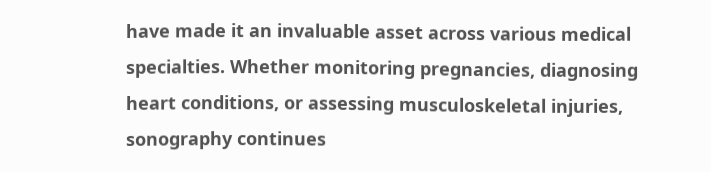have made it an invaluable asset across various medical specialties. Whether monitoring pregnancies, diagnosing heart conditions, or assessing musculoskeletal injuries, sonography continues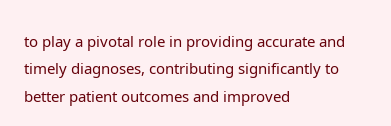to play a pivotal role in providing accurate and timely diagnoses, contributing significantly to better patient outcomes and improved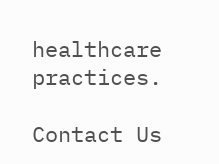healthcare practices.

Contact Us